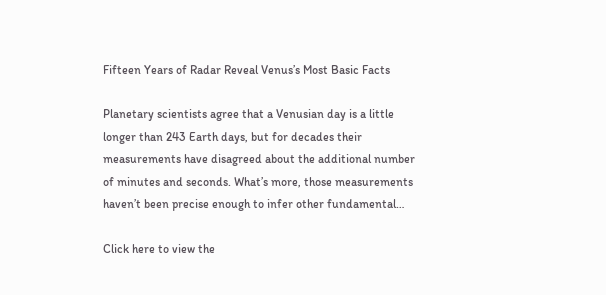Fifteen Years of Radar Reveal Venus’s Most Basic Facts

Planetary scientists agree that a Venusian day is a little longer than 243 Earth days, but for decades their measurements have disagreed about the additional number of minutes and seconds. What’s more, those measurements haven’t been precise enough to infer other fundamental…

Click here to view the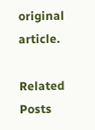original article.

Related Posts